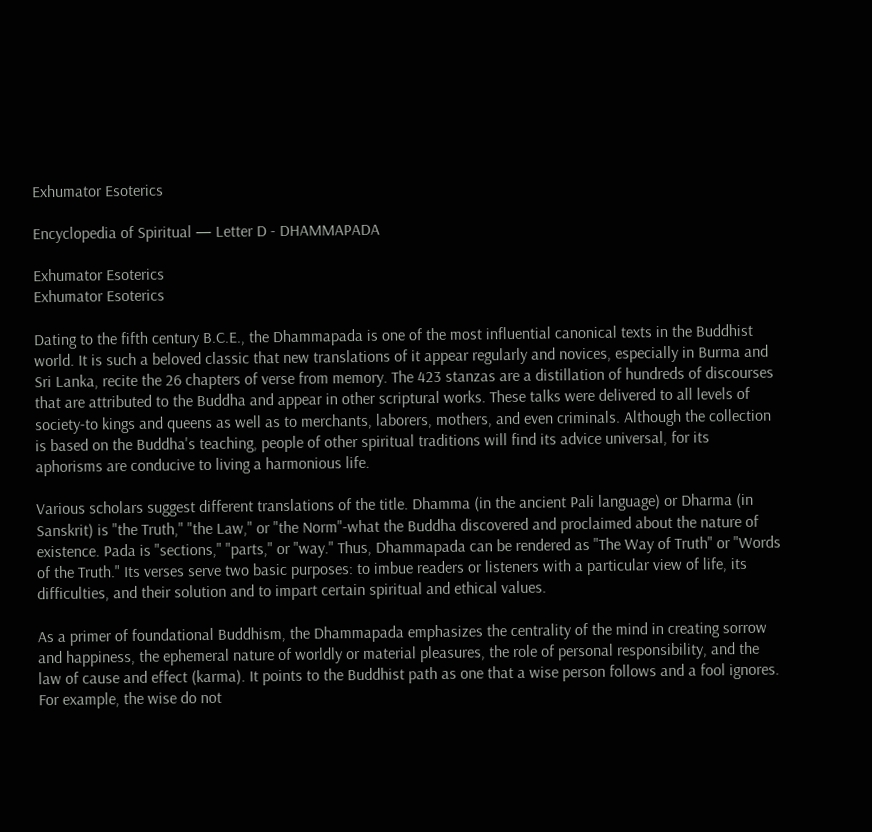Exhumator Esoterics

Encyclopedia of Spiritual — Letter D - DHAMMAPADA

Exhumator Esoterics
Exhumator Esoterics

Dating to the fifth century B.C.E., the Dhammapada is one of the most influential canonical texts in the Buddhist world. It is such a beloved classic that new translations of it appear regularly and novices, especially in Burma and Sri Lanka, recite the 26 chapters of verse from memory. The 423 stanzas are a distillation of hundreds of discourses that are attributed to the Buddha and appear in other scriptural works. These talks were delivered to all levels of society-to kings and queens as well as to merchants, laborers, mothers, and even criminals. Although the collection is based on the Buddha's teaching, people of other spiritual traditions will find its advice universal, for its aphorisms are conducive to living a harmonious life.

Various scholars suggest different translations of the title. Dhamma (in the ancient Pali language) or Dharma (in Sanskrit) is "the Truth," "the Law," or "the Norm"-what the Buddha discovered and proclaimed about the nature of existence. Pada is "sections," "parts," or "way." Thus, Dhammapada can be rendered as "The Way of Truth" or "Words of the Truth." Its verses serve two basic purposes: to imbue readers or listeners with a particular view of life, its difficulties, and their solution and to impart certain spiritual and ethical values.

As a primer of foundational Buddhism, the Dhammapada emphasizes the centrality of the mind in creating sorrow and happiness, the ephemeral nature of worldly or material pleasures, the role of personal responsibility, and the law of cause and effect (karma). It points to the Buddhist path as one that a wise person follows and a fool ignores. For example, the wise do not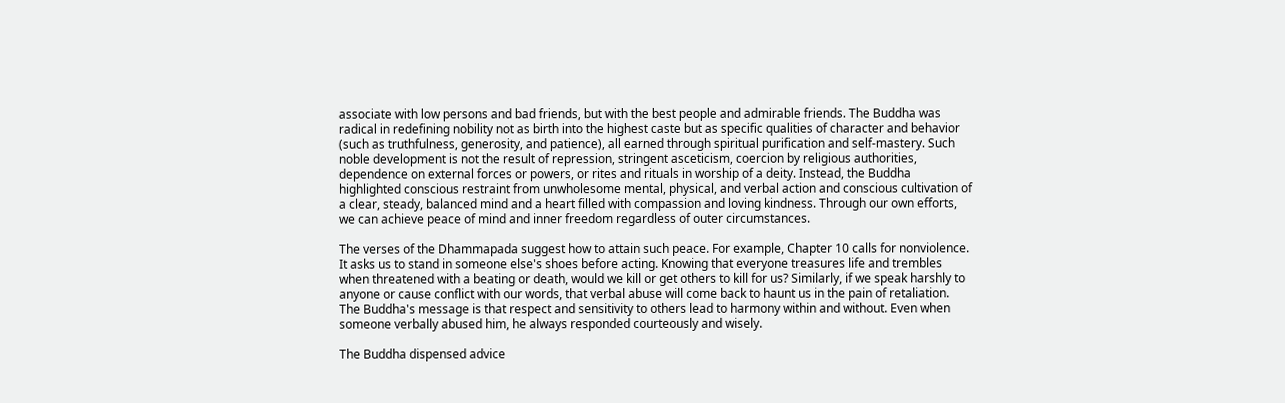associate with low persons and bad friends, but with the best people and admirable friends. The Buddha was radical in redefining nobility not as birth into the highest caste but as specific qualities of character and behavior (such as truthfulness, generosity, and patience), all earned through spiritual purification and self-mastery. Such noble development is not the result of repression, stringent asceticism, coercion by religious authorities, dependence on external forces or powers, or rites and rituals in worship of a deity. Instead, the Buddha highlighted conscious restraint from unwholesome mental, physical, and verbal action and conscious cultivation of a clear, steady, balanced mind and a heart filled with compassion and loving kindness. Through our own efforts, we can achieve peace of mind and inner freedom regardless of outer circumstances.

The verses of the Dhammapada suggest how to attain such peace. For example, Chapter 10 calls for nonviolence. It asks us to stand in someone else's shoes before acting. Knowing that everyone treasures life and trembles when threatened with a beating or death, would we kill or get others to kill for us? Similarly, if we speak harshly to anyone or cause conflict with our words, that verbal abuse will come back to haunt us in the pain of retaliation. The Buddha's message is that respect and sensitivity to others lead to harmony within and without. Even when someone verbally abused him, he always responded courteously and wisely.

The Buddha dispensed advice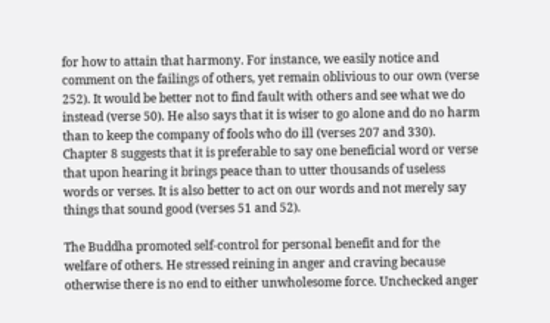for how to attain that harmony. For instance, we easily notice and comment on the failings of others, yet remain oblivious to our own (verse 252). It would be better not to find fault with others and see what we do instead (verse 50). He also says that it is wiser to go alone and do no harm than to keep the company of fools who do ill (verses 207 and 330). Chapter 8 suggests that it is preferable to say one beneficial word or verse that upon hearing it brings peace than to utter thousands of useless words or verses. It is also better to act on our words and not merely say things that sound good (verses 51 and 52).

The Buddha promoted self-control for personal benefit and for the welfare of others. He stressed reining in anger and craving because otherwise there is no end to either unwholesome force. Unchecked anger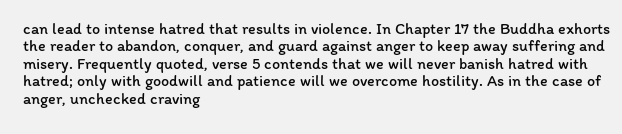can lead to intense hatred that results in violence. In Chapter 17 the Buddha exhorts the reader to abandon, conquer, and guard against anger to keep away suffering and misery. Frequently quoted, verse 5 contends that we will never banish hatred with hatred; only with goodwill and patience will we overcome hostility. As in the case of anger, unchecked craving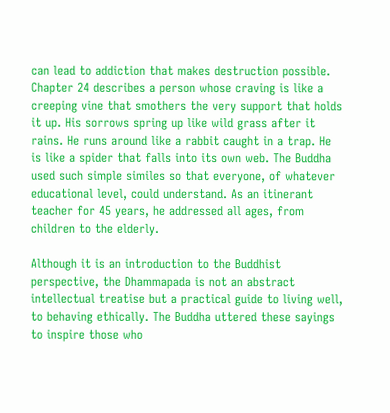can lead to addiction that makes destruction possible. Chapter 24 describes a person whose craving is like a creeping vine that smothers the very support that holds it up. His sorrows spring up like wild grass after it rains. He runs around like a rabbit caught in a trap. He is like a spider that falls into its own web. The Buddha used such simple similes so that everyone, of whatever educational level, could understand. As an itinerant teacher for 45 years, he addressed all ages, from children to the elderly.

Although it is an introduction to the Buddhist perspective, the Dhammapada is not an abstract intellectual treatise but a practical guide to living well, to behaving ethically. The Buddha uttered these sayings to inspire those who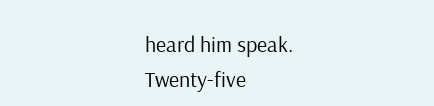heard him speak. Twenty-five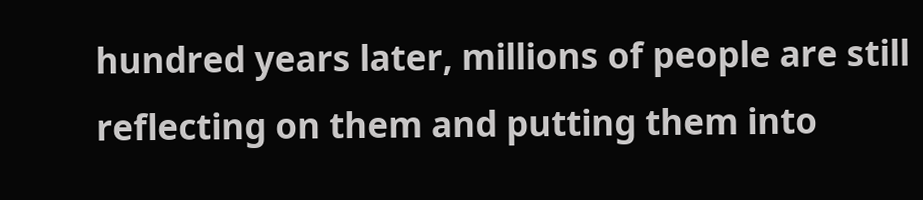hundred years later, millions of people are still reflecting on them and putting them into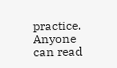practice. Anyone can read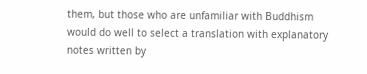them, but those who are unfamiliar with Buddhism would do well to select a translation with explanatory notes written by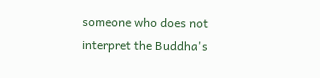someone who does not interpret the Buddha's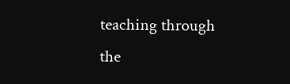teaching through the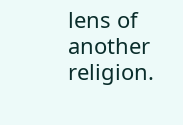lens of another religion.